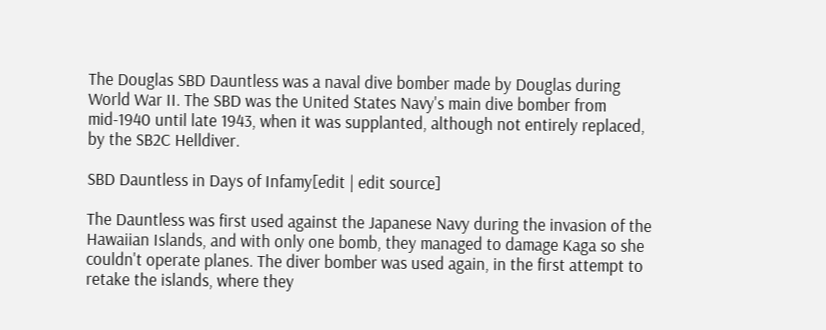The Douglas SBD Dauntless was a naval dive bomber made by Douglas during World War II. The SBD was the United States Navy's main dive bomber from mid-1940 until late 1943, when it was supplanted, although not entirely replaced, by the SB2C Helldiver.

SBD Dauntless in Days of Infamy[edit | edit source]

The Dauntless was first used against the Japanese Navy during the invasion of the Hawaiian Islands, and with only one bomb, they managed to damage Kaga so she couldn't operate planes. The diver bomber was used again, in the first attempt to retake the islands, where they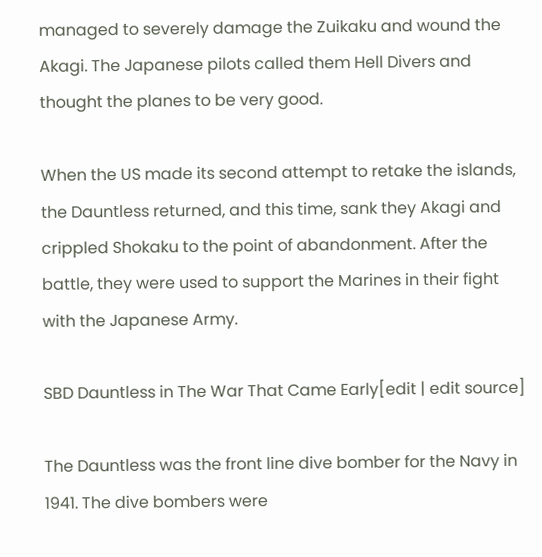managed to severely damage the Zuikaku and wound the Akagi. The Japanese pilots called them Hell Divers and thought the planes to be very good.

When the US made its second attempt to retake the islands, the Dauntless returned, and this time, sank they Akagi and crippled Shokaku to the point of abandonment. After the battle, they were used to support the Marines in their fight with the Japanese Army.

SBD Dauntless in The War That Came Early[edit | edit source]

The Dauntless was the front line dive bomber for the Navy in 1941. The dive bombers were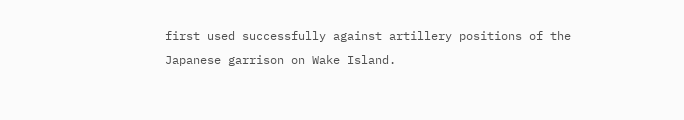first used successfully against artillery positions of the Japanese garrison on Wake Island.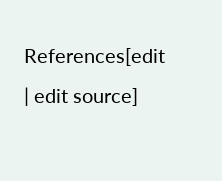References[edit | edit source]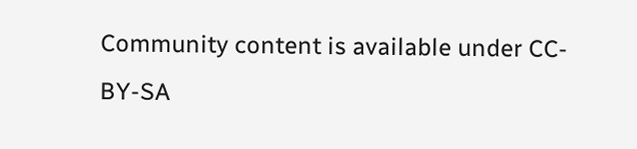Community content is available under CC-BY-SA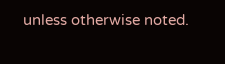unless otherwise noted.